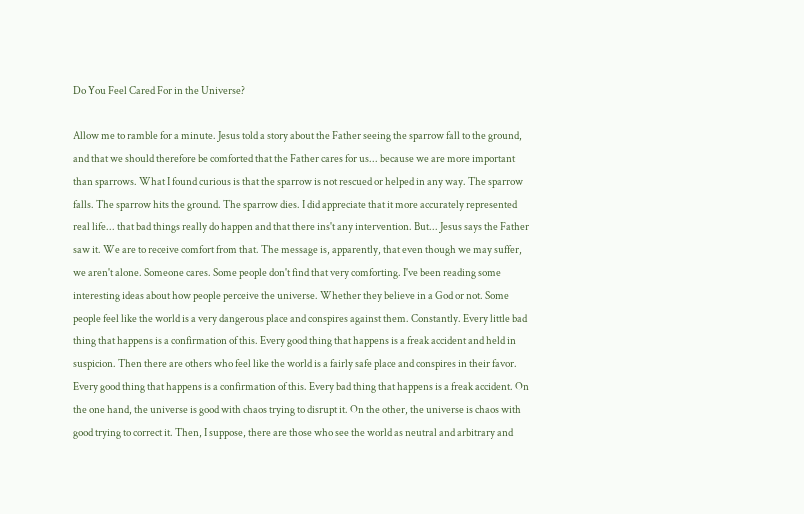Do You Feel Cared For in the Universe?

Allow me to ramble for a minute. Jesus told a story about the Father seeing the sparrow fall to the ground, and that we should therefore be comforted that the Father cares for us... because we are more important than sparrows. What I found curious is that the sparrow is not rescued or helped in any way. The sparrow falls. The sparrow hits the ground. The sparrow dies. I did appreciate that it more accurately represented real life... that bad things really do happen and that there ins't any intervention. But... Jesus says the Father saw it. We are to receive comfort from that. The message is, apparently, that even though we may suffer, we aren't alone. Someone cares. Some people don't find that very comforting. I've been reading some interesting ideas about how people perceive the universe. Whether they believe in a God or not. Some people feel like the world is a very dangerous place and conspires against them. Constantly. Every little bad thing that happens is a confirmation of this. Every good thing that happens is a freak accident and held in suspicion. Then there are others who feel like the world is a fairly safe place and conspires in their favor. Every good thing that happens is a confirmation of this. Every bad thing that happens is a freak accident. On the one hand, the universe is good with chaos trying to disrupt it. On the other, the universe is chaos with good trying to correct it. Then, I suppose, there are those who see the world as neutral and arbitrary and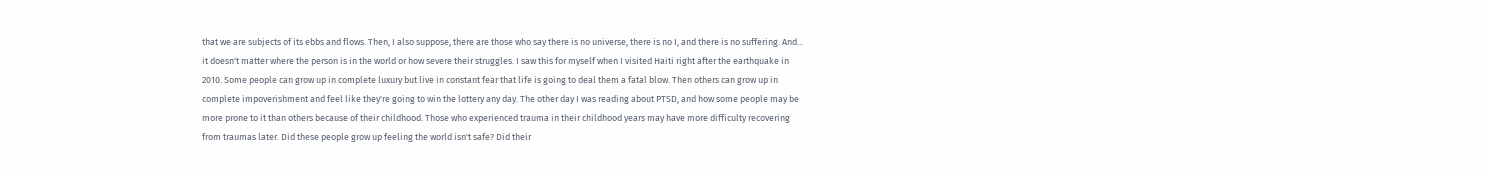that we are subjects of its ebbs and flows. Then, I also suppose, there are those who say there is no universe, there is no I, and there is no suffering. And... it doesn't matter where the person is in the world or how severe their struggles. I saw this for myself when I visited Haiti right after the earthquake in 2010. Some people can grow up in complete luxury but live in constant fear that life is going to deal them a fatal blow. Then others can grow up in complete impoverishment and feel like they're going to win the lottery any day. The other day I was reading about PTSD, and how some people may be more prone to it than others because of their childhood. Those who experienced trauma in their childhood years may have more difficulty recovering from traumas later. Did these people grow up feeling the world isn't safe? Did their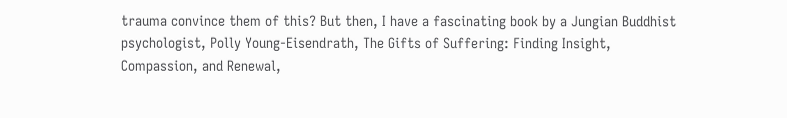trauma convince them of this? But then, I have a fascinating book by a Jungian Buddhist psychologist, Polly Young-Eisendrath, The Gifts of Suffering: Finding Insight, Compassion, and Renewal,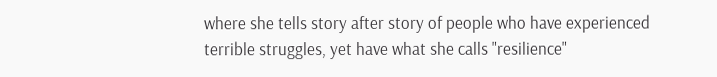where she tells story after story of people who have experienced terrible struggles, yet have what she calls "resilience"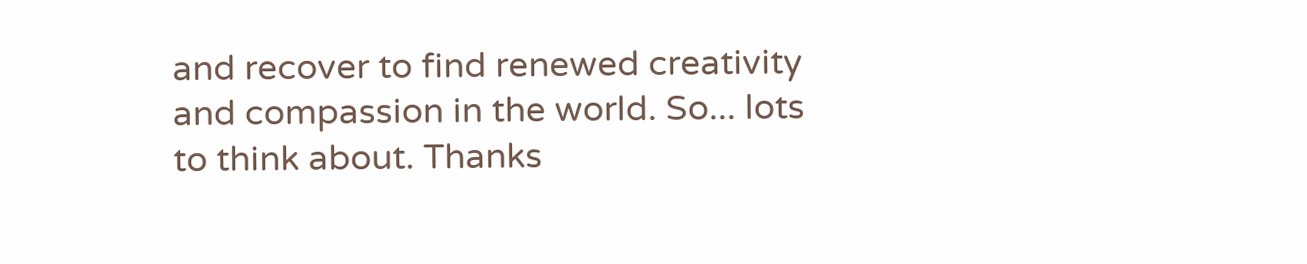and recover to find renewed creativity and compassion in the world. So... lots to think about. Thanks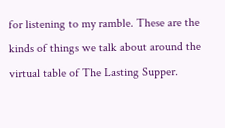for listening to my ramble. These are the kinds of things we talk about around the virtual table of The Lasting Supper.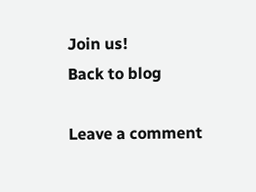Join us!
Back to blog

Leave a comment